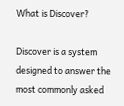What is Discover?

Discover is a system designed to answer the most commonly asked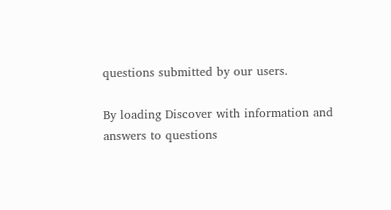questions submitted by our users.

By loading Discover with information and answers to questions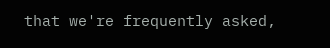that we're frequently asked,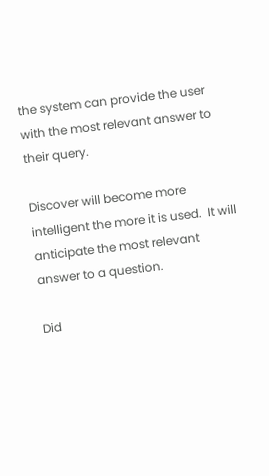the system can provide the user with the most relevant answer to their query.

Discover will become more intelligent the more it is used.  It will anticipate the most relevant answer to a question.

Did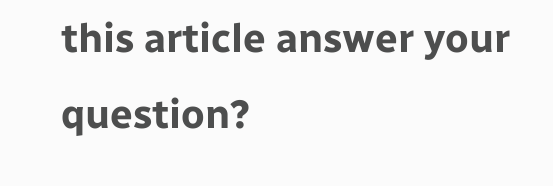this article answer your question?